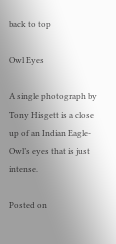back to top

Owl Eyes

A single photograph by Tony Hisgett is a close up of an Indian Eagle-Owl’s eyes that is just intense.

Posted on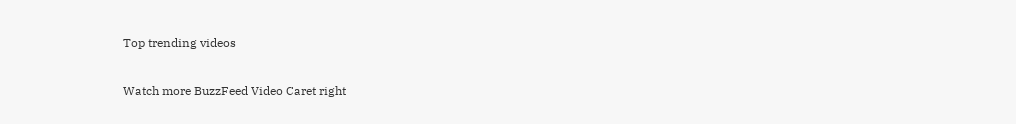Top trending videos

Watch more BuzzFeed Video Caret right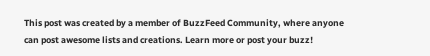This post was created by a member of BuzzFeed Community, where anyone can post awesome lists and creations. Learn more or post your buzz!